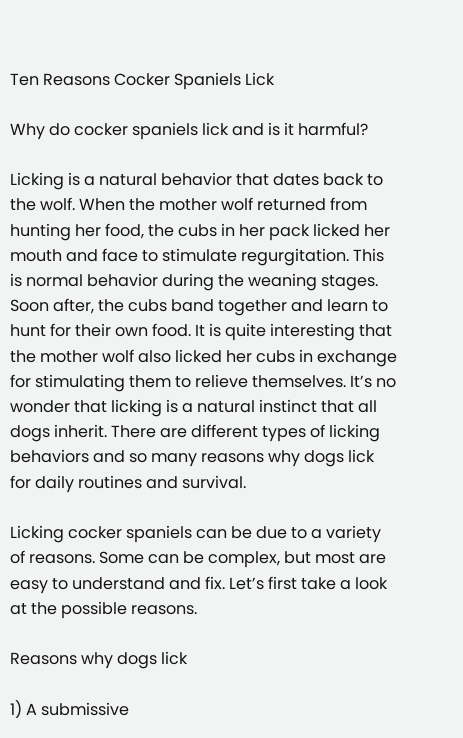Ten Reasons Cocker Spaniels Lick

Why do cocker spaniels lick and is it harmful?

Licking is a natural behavior that dates back to the wolf. When the mother wolf returned from hunting her food, the cubs in her pack licked her mouth and face to stimulate regurgitation. This is normal behavior during the weaning stages. Soon after, the cubs band together and learn to hunt for their own food. It is quite interesting that the mother wolf also licked her cubs in exchange for stimulating them to relieve themselves. It’s no wonder that licking is a natural instinct that all dogs inherit. There are different types of licking behaviors and so many reasons why dogs lick for daily routines and survival.

Licking cocker spaniels can be due to a variety of reasons. Some can be complex, but most are easy to understand and fix. Let’s first take a look at the possible reasons.

Reasons why dogs lick

1) A submissive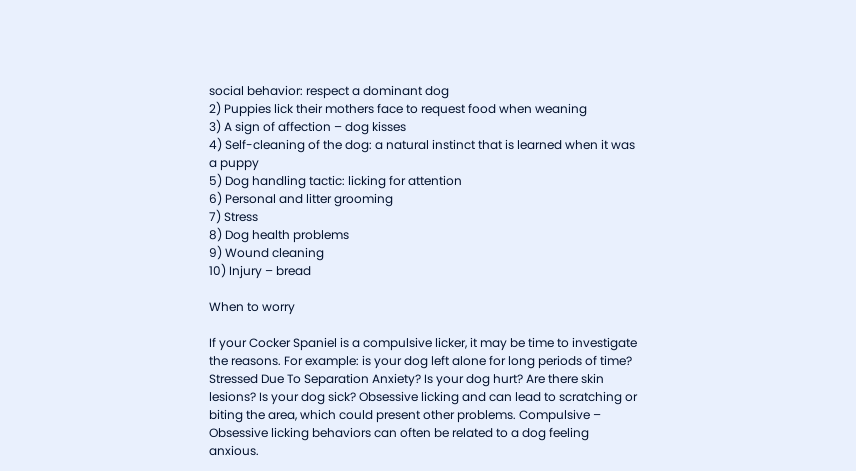social behavior: respect a dominant dog
2) Puppies lick their mothers face to request food when weaning
3) A sign of affection – dog kisses
4) Self-cleaning of the dog: a natural instinct that is learned when it was a puppy
5) Dog handling tactic: licking for attention
6) Personal and litter grooming
7) Stress
8) Dog health problems
9) Wound cleaning
10) Injury – bread

When to worry

If your Cocker Spaniel is a compulsive licker, it may be time to investigate the reasons. For example: is your dog left alone for long periods of time? Stressed Due To Separation Anxiety? Is your dog hurt? Are there skin lesions? Is your dog sick? Obsessive licking and can lead to scratching or biting the area, which could present other problems. Compulsive – Obsessive licking behaviors can often be related to a dog feeling anxious.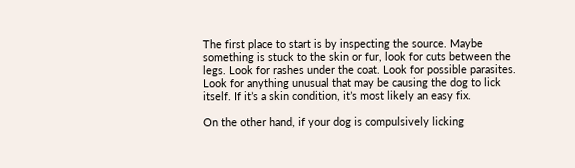The first place to start is by inspecting the source. Maybe something is stuck to the skin or fur, look for cuts between the legs. Look for rashes under the coat. Look for possible parasites. Look for anything unusual that may be causing the dog to lick itself. If it’s a skin condition, it’s most likely an easy fix.

On the other hand, if your dog is compulsively licking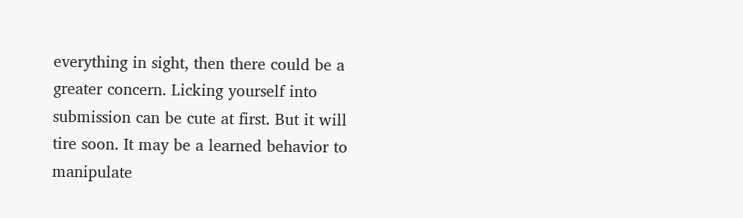everything in sight, then there could be a greater concern. Licking yourself into submission can be cute at first. But it will tire soon. It may be a learned behavior to manipulate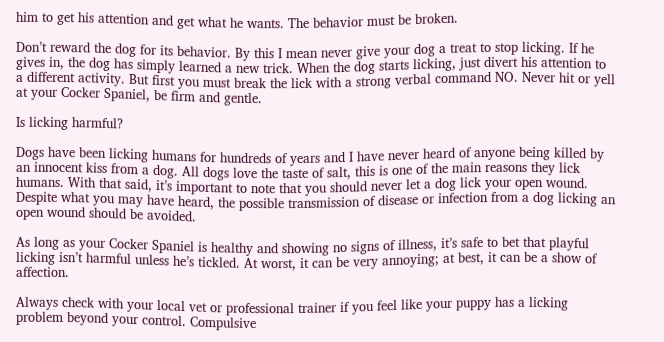him to get his attention and get what he wants. The behavior must be broken.

Don’t reward the dog for its behavior. By this I mean never give your dog a treat to stop licking. If he gives in, the dog has simply learned a new trick. When the dog starts licking, just divert his attention to a different activity. But first you must break the lick with a strong verbal command NO. Never hit or yell at your Cocker Spaniel, be firm and gentle.

Is licking harmful?

Dogs have been licking humans for hundreds of years and I have never heard of anyone being killed by an innocent kiss from a dog. All dogs love the taste of salt, this is one of the main reasons they lick humans. With that said, it’s important to note that you should never let a dog lick your open wound. Despite what you may have heard, the possible transmission of disease or infection from a dog licking an open wound should be avoided.

As long as your Cocker Spaniel is healthy and showing no signs of illness, it’s safe to bet that playful licking isn’t harmful unless he’s tickled. At worst, it can be very annoying; at best, it can be a show of affection.

Always check with your local vet or professional trainer if you feel like your puppy has a licking problem beyond your control. Compulsive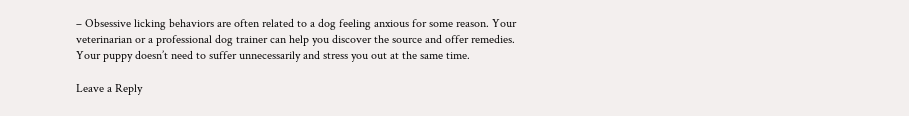– Obsessive licking behaviors are often related to a dog feeling anxious for some reason. Your veterinarian or a professional dog trainer can help you discover the source and offer remedies. Your puppy doesn’t need to suffer unnecessarily and stress you out at the same time.

Leave a Reply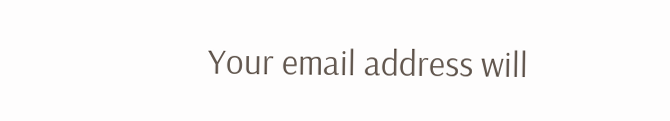Your email address will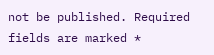not be published. Required fields are marked *